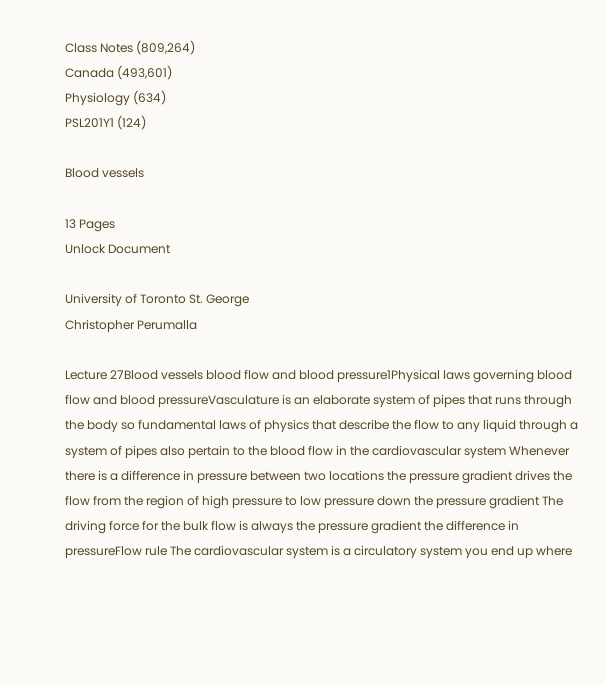Class Notes (809,264)
Canada (493,601)
Physiology (634)
PSL201Y1 (124)

Blood vessels

13 Pages
Unlock Document

University of Toronto St. George
Christopher Perumalla

Lecture 27Blood vessels blood flow and blood pressure1Physical laws governing blood flow and blood pressureVasculature is an elaborate system of pipes that runs through the body so fundamental laws of physics that describe the flow to any liquid through a system of pipes also pertain to the blood flow in the cardiovascular system Whenever there is a difference in pressure between two locations the pressure gradient drives the flow from the region of high pressure to low pressure down the pressure gradient The driving force for the bulk flow is always the pressure gradient the difference in pressureFlow rule The cardiovascular system is a circulatory system you end up where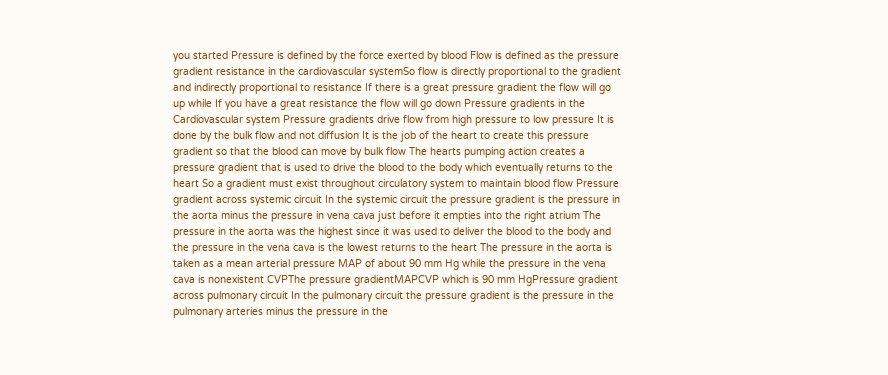you started Pressure is defined by the force exerted by blood Flow is defined as the pressure gradient resistance in the cardiovascular systemSo flow is directly proportional to the gradient and indirectly proportional to resistance If there is a great pressure gradient the flow will go up while If you have a great resistance the flow will go down Pressure gradients in the Cardiovascular system Pressure gradients drive flow from high pressure to low pressure It is done by the bulk flow and not diffusion It is the job of the heart to create this pressure gradient so that the blood can move by bulk flow The hearts pumping action creates a pressure gradient that is used to drive the blood to the body which eventually returns to the heart So a gradient must exist throughout circulatory system to maintain blood flow Pressure gradient across systemic circuit In the systemic circuit the pressure gradient is the pressure in the aorta minus the pressure in vena cava just before it empties into the right atrium The pressure in the aorta was the highest since it was used to deliver the blood to the body and the pressure in the vena cava is the lowest returns to the heart The pressure in the aorta is taken as a mean arterial pressure MAP of about 90 mm Hg while the pressure in the vena cava is nonexistent CVPThe pressure gradientMAPCVP which is 90 mm HgPressure gradient across pulmonary circuit In the pulmonary circuit the pressure gradient is the pressure in the pulmonary arteries minus the pressure in the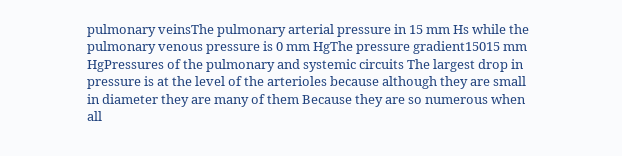pulmonary veinsThe pulmonary arterial pressure in 15 mm Hs while the pulmonary venous pressure is 0 mm HgThe pressure gradient15015 mm HgPressures of the pulmonary and systemic circuits The largest drop in pressure is at the level of the arterioles because although they are small in diameter they are many of them Because they are so numerous when all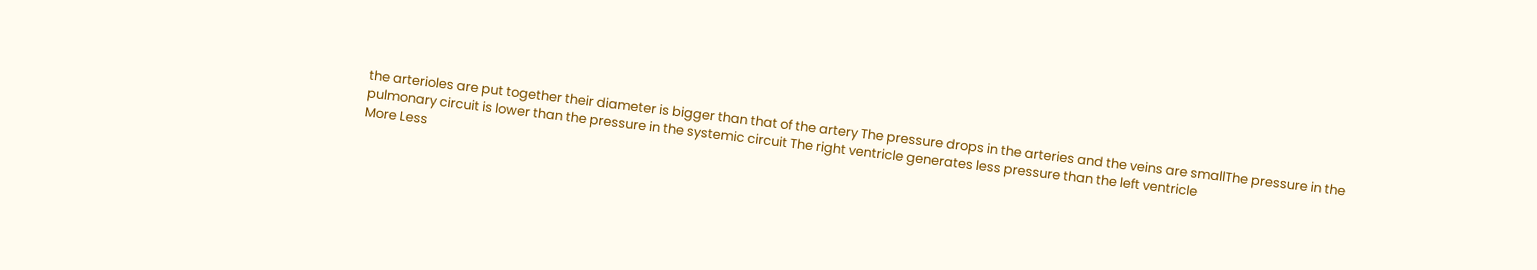the arterioles are put together their diameter is bigger than that of the artery The pressure drops in the arteries and the veins are smallThe pressure in the pulmonary circuit is lower than the pressure in the systemic circuit The right ventricle generates less pressure than the left ventricle
More Less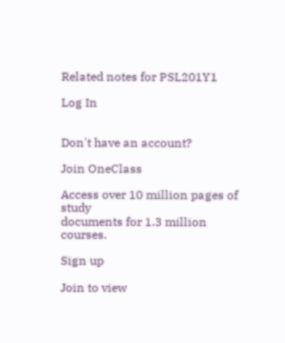Related notes for PSL201Y1

Log In


Don't have an account?

Join OneClass

Access over 10 million pages of study
documents for 1.3 million courses.

Sign up

Join to view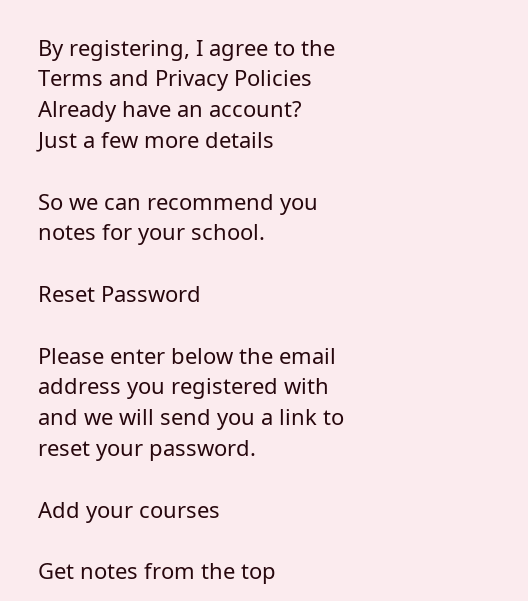By registering, I agree to the Terms and Privacy Policies
Already have an account?
Just a few more details

So we can recommend you notes for your school.

Reset Password

Please enter below the email address you registered with and we will send you a link to reset your password.

Add your courses

Get notes from the top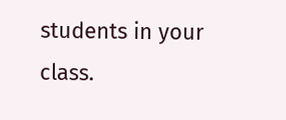students in your class.